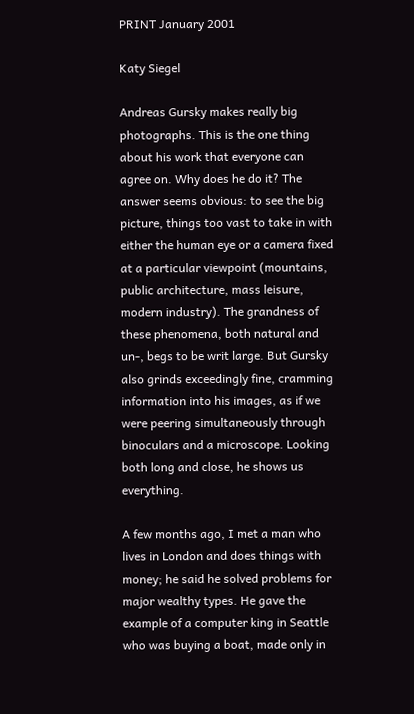PRINT January 2001

Katy Siegel

Andreas Gursky makes really big photographs. This is the one thing about his work that everyone can agree on. Why does he do it? The answer seems obvious: to see the big picture, things too vast to take in with either the human eye or a camera fixed at a particular viewpoint (mountains, public architecture, mass leisure, modern industry). The grandness of these phenomena, both natural and un-, begs to be writ large. But Gursky also grinds exceedingly fine, cramming information into his images, as if we were peering simultaneously through binoculars and a microscope. Looking both long and close, he shows us everything.

A few months ago, I met a man who lives in London and does things with money; he said he solved problems for major wealthy types. He gave the example of a computer king in Seattle who was buying a boat, made only in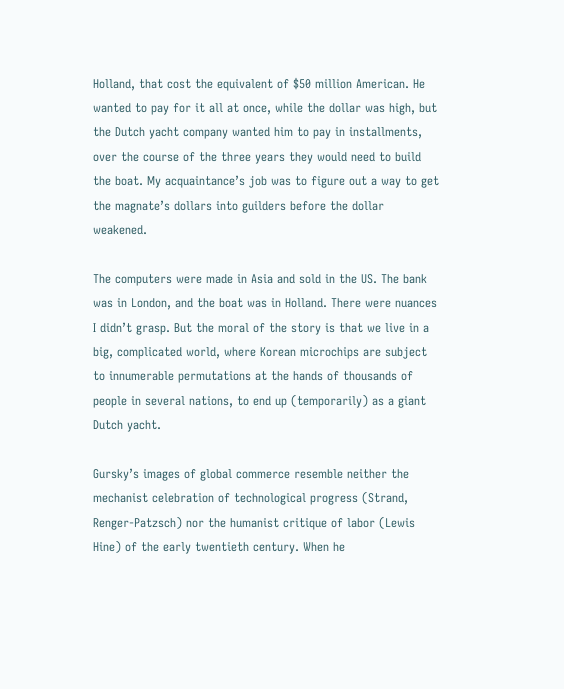Holland, that cost the equivalent of $50 million American. He wanted to pay for it all at once, while the dollar was high, but the Dutch yacht company wanted him to pay in installments, over the course of the three years they would need to build the boat. My acquaintance’s job was to figure out a way to get the magnate’s dollars into guilders before the dollar weakened.

The computers were made in Asia and sold in the US. The bank was in London, and the boat was in Holland. There were nuances I didn’t grasp. But the moral of the story is that we live in a big, complicated world, where Korean microchips are subject to innumerable permutations at the hands of thousands of people in several nations, to end up (temporarily) as a giant Dutch yacht.

Gursky’s images of global commerce resemble neither the mechanist celebration of technological progress (Strand, Renger-Patzsch) nor the humanist critique of labor (Lewis Hine) of the early twentieth century. When he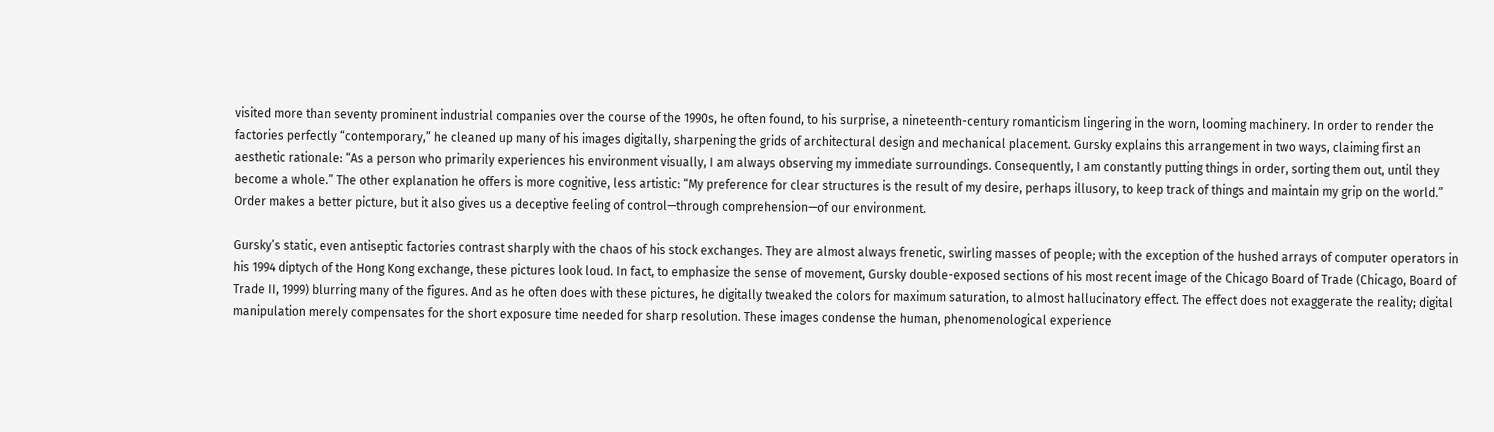visited more than seventy prominent industrial companies over the course of the 1990s, he often found, to his surprise, a nineteenth-century romanticism lingering in the worn, looming machinery. In order to render the factories perfectly “contemporary,” he cleaned up many of his images digitally, sharpening the grids of architectural design and mechanical placement. Gursky explains this arrangement in two ways, claiming first an aesthetic rationale: “As a person who primarily experiences his environment visually, I am always observing my immediate surroundings. Consequently, I am constantly putting things in order, sorting them out, until they become a whole.” The other explanation he offers is more cognitive, less artistic: “My preference for clear structures is the result of my desire, perhaps illusory, to keep track of things and maintain my grip on the world.” Order makes a better picture, but it also gives us a deceptive feeling of control—through comprehension—of our environment.

Gursky’s static, even antiseptic factories contrast sharply with the chaos of his stock exchanges. They are almost always frenetic, swirling masses of people; with the exception of the hushed arrays of computer operators in his 1994 diptych of the Hong Kong exchange, these pictures look loud. In fact, to emphasize the sense of movement, Gursky double-exposed sections of his most recent image of the Chicago Board of Trade (Chicago, Board of Trade II, 1999) blurring many of the figures. And as he often does with these pictures, he digitally tweaked the colors for maximum saturation, to almost hallucinatory effect. The effect does not exaggerate the reality; digital manipulation merely compensates for the short exposure time needed for sharp resolution. These images condense the human, phenomenological experience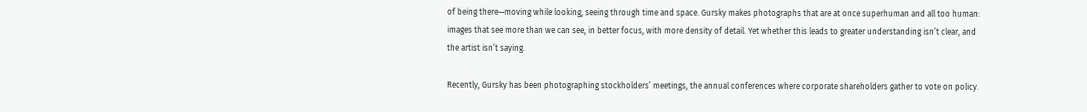of being there—moving while looking, seeing through time and space. Gursky makes photographs that are at once superhuman and all too human: images that see more than we can see, in better focus, with more density of detail. Yet whether this leads to greater understanding isn’t clear, and the artist isn’t saying.

Recently, Gursky has been photographing stockholders’ meetings, the annual conferences where corporate shareholders gather to vote on policy.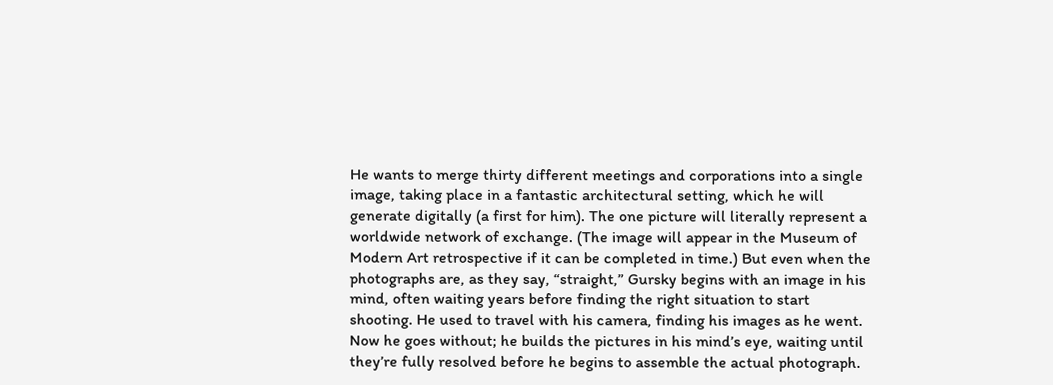He wants to merge thirty different meetings and corporations into a single image, taking place in a fantastic architectural setting, which he will generate digitally (a first for him). The one picture will literally represent a worldwide network of exchange. (The image will appear in the Museum of Modern Art retrospective if it can be completed in time.) But even when the photographs are, as they say, “straight,” Gursky begins with an image in his mind, often waiting years before finding the right situation to start shooting. He used to travel with his camera, finding his images as he went. Now he goes without; he builds the pictures in his mind’s eye, waiting until they’re fully resolved before he begins to assemble the actual photograph.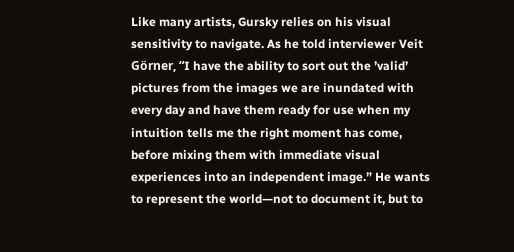Like many artists, Gursky relies on his visual sensitivity to navigate. As he told interviewer Veit Görner, “I have the ability to sort out the ’valid’ pictures from the images we are inundated with every day and have them ready for use when my intuition tells me the right moment has come, before mixing them with immediate visual experiences into an independent image.” He wants to represent the world—not to document it, but to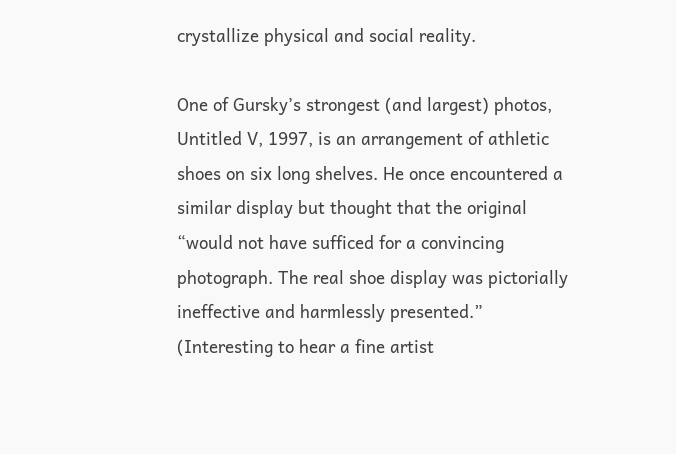crystallize physical and social reality.

One of Gursky’s strongest (and largest) photos, Untitled V, 1997, is an arrangement of athletic shoes on six long shelves. He once encountered a similar display but thought that the original “would not have sufficed for a convincing photograph. The real shoe display was pictorially ineffective and harmlessly presented.” (Interesting to hear a fine artist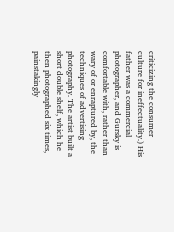criticizing the consumer culture for ineffectuality.) His father was a commercial photographer, and Gursky is comfortable with, rather than wary of or enraptured by, the techniques of advertising photography. The artist built a short double shelf, which he then photographed six times, painstakingly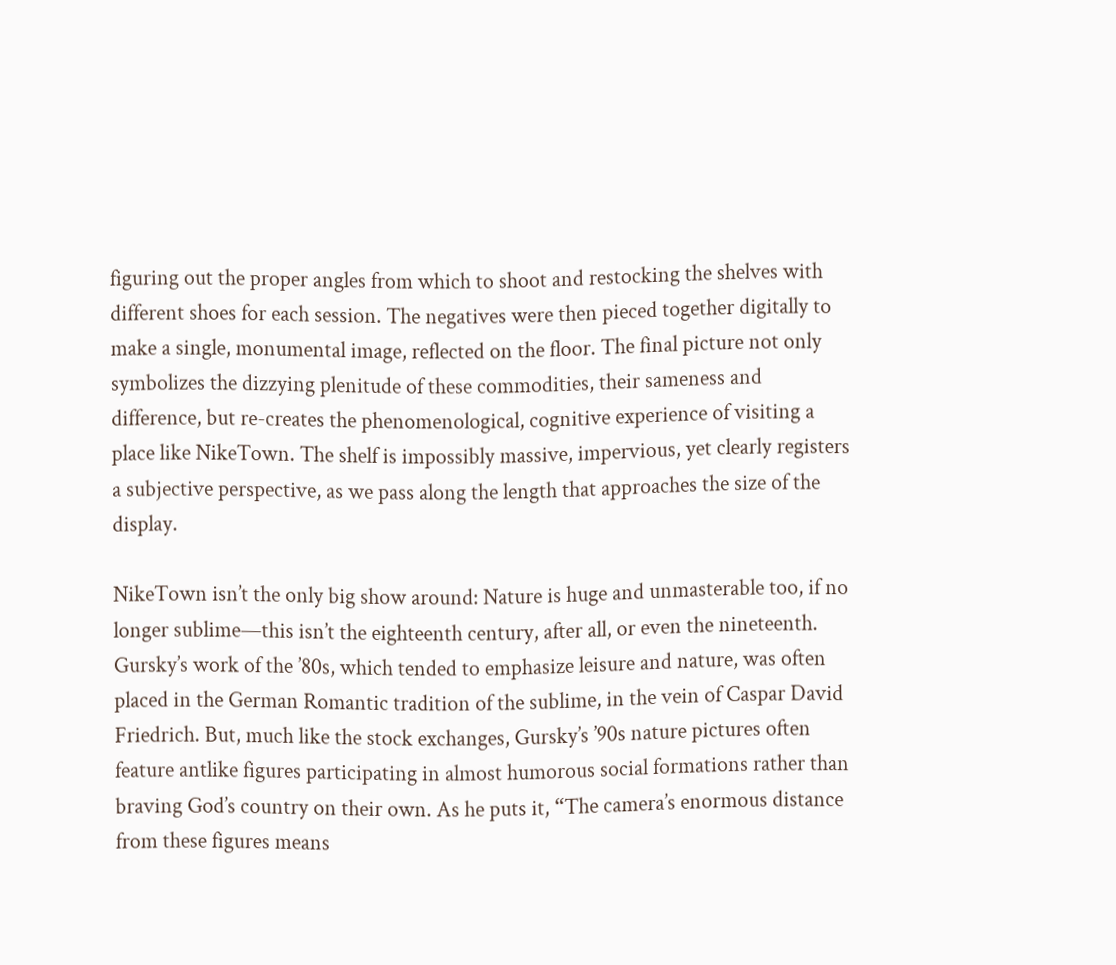figuring out the proper angles from which to shoot and restocking the shelves with different shoes for each session. The negatives were then pieced together digitally to make a single, monumental image, reflected on the floor. The final picture not only symbolizes the dizzying plenitude of these commodities, their sameness and difference, but re-creates the phenomenological, cognitive experience of visiting a place like NikeTown. The shelf is impossibly massive, impervious, yet clearly registers a subjective perspective, as we pass along the length that approaches the size of the display.

NikeTown isn’t the only big show around: Nature is huge and unmasterable too, if no longer sublime—this isn’t the eighteenth century, after all, or even the nineteenth. Gursky’s work of the ’80s, which tended to emphasize leisure and nature, was often placed in the German Romantic tradition of the sublime, in the vein of Caspar David Friedrich. But, much like the stock exchanges, Gursky’s ’90s nature pictures often feature antlike figures participating in almost humorous social formations rather than braving God’s country on their own. As he puts it, “The camera’s enormous distance from these figures means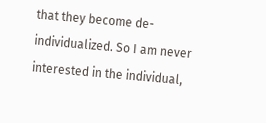that they become de-individualized. So I am never interested in the individual,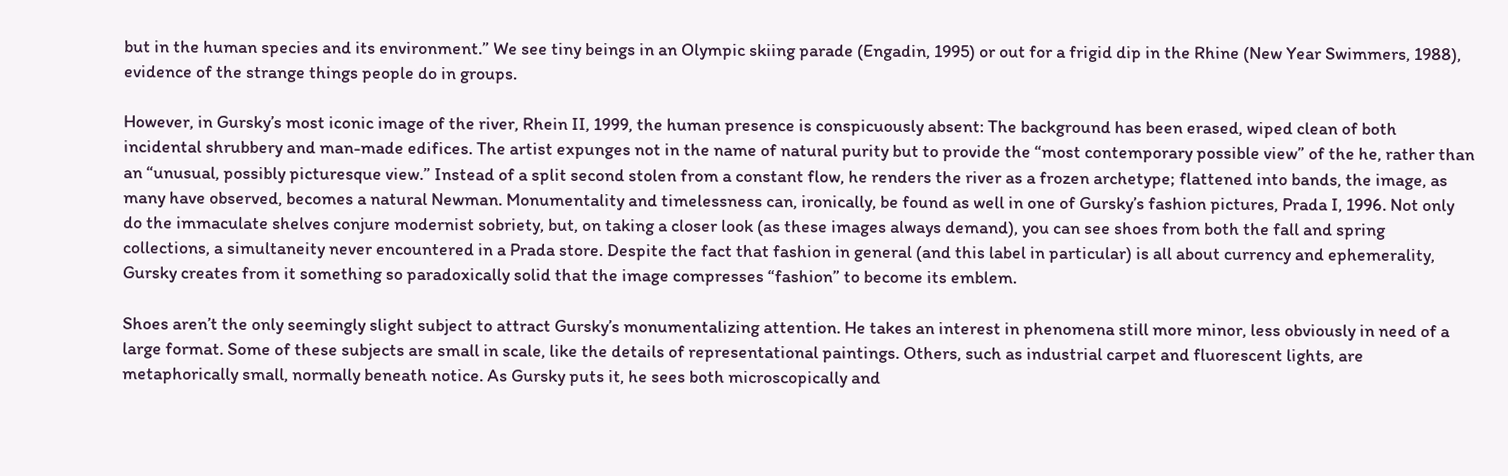but in the human species and its environment.” We see tiny beings in an Olympic skiing parade (Engadin, 1995) or out for a frigid dip in the Rhine (New Year Swimmers, 1988), evidence of the strange things people do in groups.

However, in Gursky’s most iconic image of the river, Rhein II, 1999, the human presence is conspicuously absent: The background has been erased, wiped clean of both incidental shrubbery and man-made edifices. The artist expunges not in the name of natural purity but to provide the “most contemporary possible view” of the he, rather than an “unusual, possibly picturesque view.” Instead of a split second stolen from a constant flow, he renders the river as a frozen archetype; flattened into bands, the image, as many have observed, becomes a natural Newman. Monumentality and timelessness can, ironically, be found as well in one of Gursky’s fashion pictures, Prada I, 1996. Not only do the immaculate shelves conjure modernist sobriety, but, on taking a closer look (as these images always demand), you can see shoes from both the fall and spring collections, a simultaneity never encountered in a Prada store. Despite the fact that fashion in general (and this label in particular) is all about currency and ephemerality, Gursky creates from it something so paradoxically solid that the image compresses “fashion” to become its emblem.

Shoes aren’t the only seemingly slight subject to attract Gursky’s monumentalizing attention. He takes an interest in phenomena still more minor, less obviously in need of a large format. Some of these subjects are small in scale, like the details of representational paintings. Others, such as industrial carpet and fluorescent lights, are metaphorically small, normally beneath notice. As Gursky puts it, he sees both microscopically and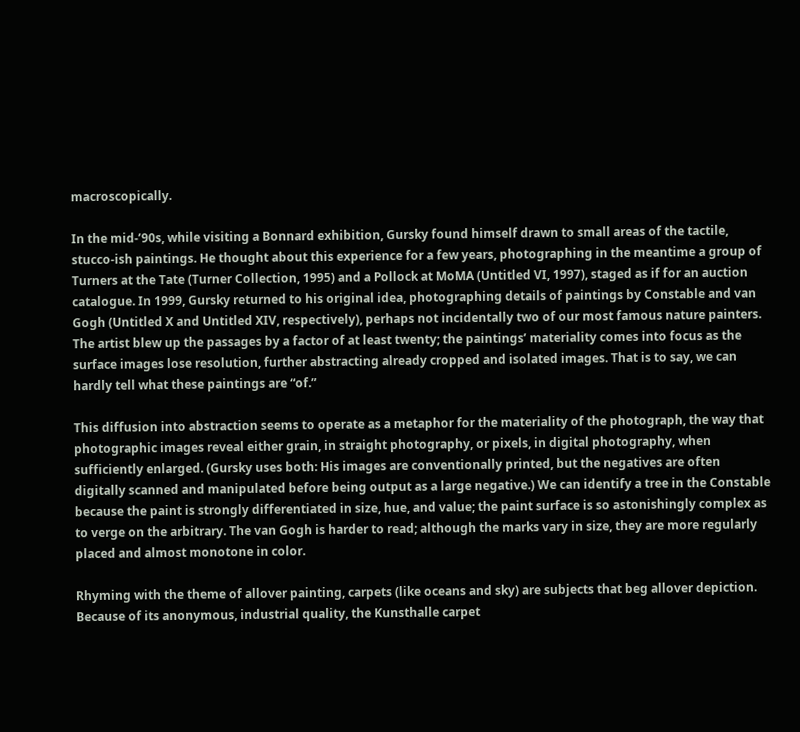macroscopically.

In the mid-’90s, while visiting a Bonnard exhibition, Gursky found himself drawn to small areas of the tactile, stucco-ish paintings. He thought about this experience for a few years, photographing in the meantime a group of Turners at the Tate (Turner Collection, 1995) and a Pollock at MoMA (Untitled VI, 1997), staged as if for an auction catalogue. In 1999, Gursky returned to his original idea, photographing details of paintings by Constable and van Gogh (Untitled X and Untitled XIV, respectively), perhaps not incidentally two of our most famous nature painters. The artist blew up the passages by a factor of at least twenty; the paintings’ materiality comes into focus as the surface images lose resolution, further abstracting already cropped and isolated images. That is to say, we can hardly tell what these paintings are “of.”

This diffusion into abstraction seems to operate as a metaphor for the materiality of the photograph, the way that photographic images reveal either grain, in straight photography, or pixels, in digital photography, when sufficiently enlarged. (Gursky uses both: His images are conventionally printed, but the negatives are often digitally scanned and manipulated before being output as a large negative.) We can identify a tree in the Constable because the paint is strongly differentiated in size, hue, and value; the paint surface is so astonishingly complex as to verge on the arbitrary. The van Gogh is harder to read; although the marks vary in size, they are more regularly placed and almost monotone in color.

Rhyming with the theme of allover painting, carpets (like oceans and sky) are subjects that beg allover depiction. Because of its anonymous, industrial quality, the Kunsthalle carpet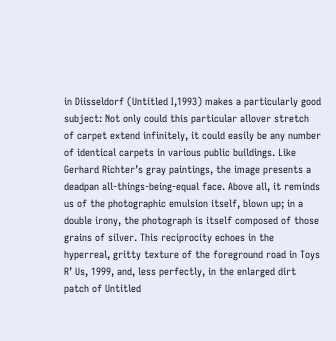in Diisseldorf (Untitled I,1993) makes a particularly good subject: Not only could this particular allover stretch of carpet extend infinitely, it could easily be any number of identical carpets in various public buildings. Like Gerhard Richter’s gray paintings, the image presents a deadpan all-things-being-equal face. Above all, it reminds us of the photographic emulsion itself, blown up; in a double irony, the photograph is itself composed of those grains of silver. This reciprocity echoes in the hyperreal, gritty texture of the foreground road in Toys R’ Us, 1999, and, less perfectly, in the enlarged dirt patch of Untitled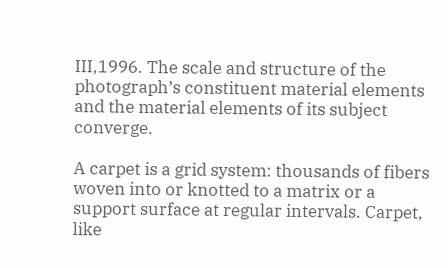III,1996. The scale and structure of the photograph’s constituent material elements and the material elements of its subject converge.

A carpet is a grid system: thousands of fibers woven into or knotted to a matrix or a support surface at regular intervals. Carpet, like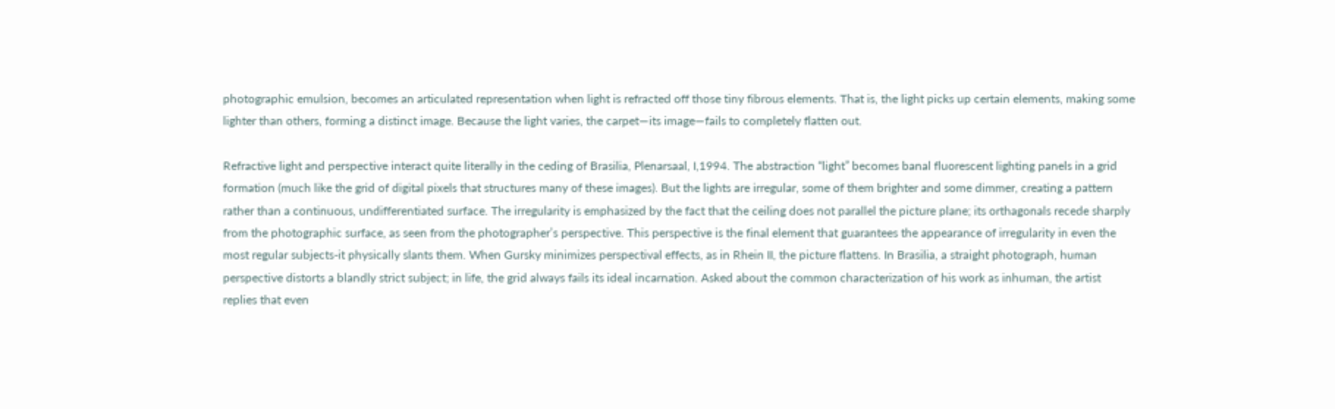photographic emulsion, becomes an articulated representation when light is refracted off those tiny fibrous elements. That is, the light picks up certain elements, making some lighter than others, forming a distinct image. Because the light varies, the carpet—its image—fails to completely flatten out.

Refractive light and perspective interact quite literally in the ceding of Brasilia, Plenarsaal, I,1994. The abstraction “light” becomes banal fluorescent lighting panels in a grid formation (much like the grid of digital pixels that structures many of these images). But the lights are irregular, some of them brighter and some dimmer, creating a pattern rather than a continuous, undifferentiated surface. The irregularity is emphasized by the fact that the ceiling does not parallel the picture plane; its orthagonals recede sharply from the photographic surface, as seen from the photographer’s perspective. This perspective is the final element that guarantees the appearance of irregularity in even the most regular subjects-it physically slants them. When Gursky minimizes perspectival effects, as in Rhein II, the picture flattens. In Brasilia, a straight photograph, human perspective distorts a blandly strict subject; in life, the grid always fails its ideal incarnation. Asked about the common characterization of his work as inhuman, the artist replies that even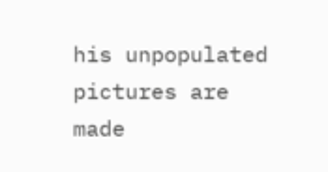his unpopulated pictures are made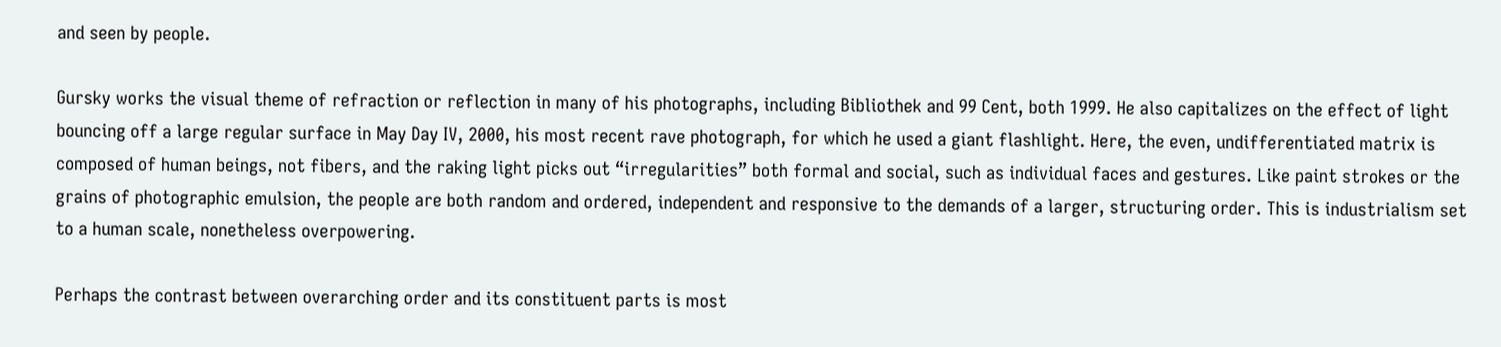and seen by people.

Gursky works the visual theme of refraction or reflection in many of his photographs, including Bibliothek and 99 Cent, both 1999. He also capitalizes on the effect of light bouncing off a large regular surface in May Day IV, 2000, his most recent rave photograph, for which he used a giant flashlight. Here, the even, undifferentiated matrix is composed of human beings, not fibers, and the raking light picks out “irregularities” both formal and social, such as individual faces and gestures. Like paint strokes or the grains of photographic emulsion, the people are both random and ordered, independent and responsive to the demands of a larger, structuring order. This is industrialism set to a human scale, nonetheless overpowering.

Perhaps the contrast between overarching order and its constituent parts is most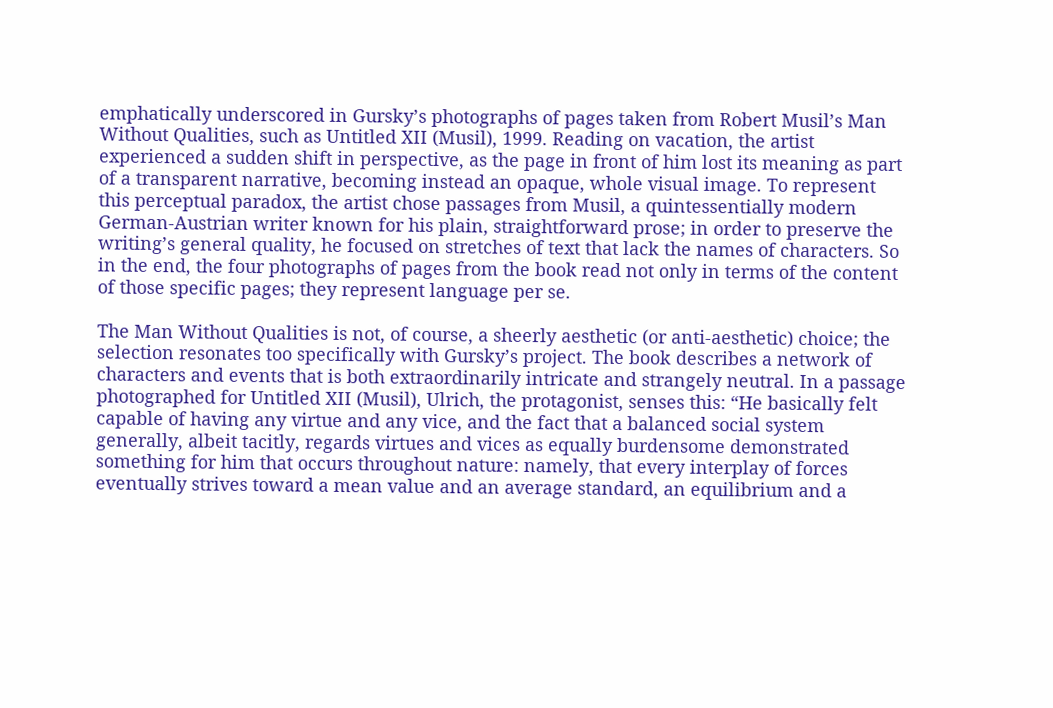emphatically underscored in Gursky’s photographs of pages taken from Robert Musil’s Man Without Qualities, such as Untitled XII (Musil), 1999. Reading on vacation, the artist experienced a sudden shift in perspective, as the page in front of him lost its meaning as part of a transparent narrative, becoming instead an opaque, whole visual image. To represent this perceptual paradox, the artist chose passages from Musil, a quintessentially modern German-Austrian writer known for his plain, straightforward prose; in order to preserve the writing’s general quality, he focused on stretches of text that lack the names of characters. So in the end, the four photographs of pages from the book read not only in terms of the content of those specific pages; they represent language per se.

The Man Without Qualities is not, of course, a sheerly aesthetic (or anti-aesthetic) choice; the selection resonates too specifically with Gursky’s project. The book describes a network of characters and events that is both extraordinarily intricate and strangely neutral. In a passage photographed for Untitled XII (Musil), Ulrich, the protagonist, senses this: “He basically felt capable of having any virtue and any vice, and the fact that a balanced social system generally, albeit tacitly, regards virtues and vices as equally burdensome demonstrated something for him that occurs throughout nature: namely, that every interplay of forces eventually strives toward a mean value and an average standard, an equilibrium and a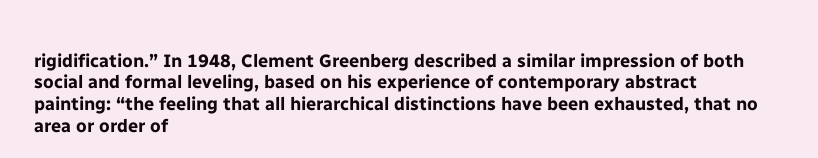rigidification.” In 1948, Clement Greenberg described a similar impression of both social and formal leveling, based on his experience of contemporary abstract painting: “the feeling that all hierarchical distinctions have been exhausted, that no area or order of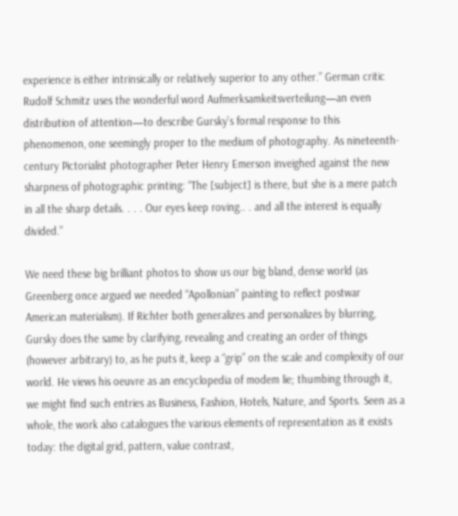experience is either intrinsically or relatively superior to any other.” German critic Rudolf Schmitz uses the wonderful word Aufmerksamkeitsverteilung—an even distribution of attention—to describe Gursky’s formal response to this phenomenon, one seemingly proper to the medium of photography. As nineteenth-century Pictorialist photographer Peter Henry Emerson inveighed against the new sharpness of photographic printing: “The [subject] is there, but she is a mere patch in all the sharp details. . . . Our eyes keep roving.. . and all the interest is equally divided.”

We need these big brilliant photos to show us our big bland, dense world (as Greenberg once argued we needed “Apollonian” painting to reflect postwar American materialism). If Richter both generalizes and personalizes by blurring, Gursky does the same by clarifying, revealing and creating an order of things (however arbitrary) to, as he puts it, keep a “grip” on the scale and complexity of our world. He views his oeuvre as an encyclopedia of modem lie; thumbing through it, we might find such entries as Business, Fashion, Hotels, Nature, and Sports. Seen as a whole, the work also catalogues the various elements of representation as it exists today: the digital grid, pattern, value contrast,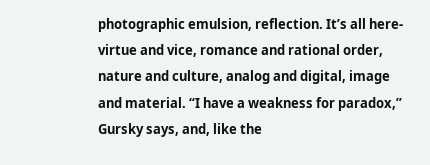photographic emulsion, reflection. It’s all here-virtue and vice, romance and rational order, nature and culture, analog and digital, image and material. “I have a weakness for paradox,” Gursky says, and, like the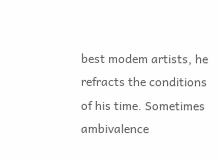best modem artists, he refracts the conditions of his time. Sometimes ambivalence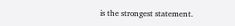is the strongest statement.